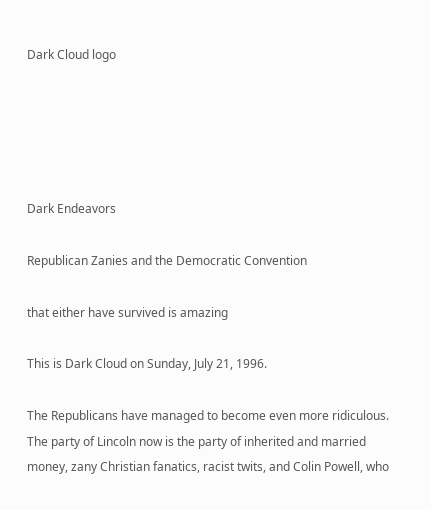Dark Cloud logo





Dark Endeavors

Republican Zanies and the Democratic Convention

that either have survived is amazing

This is Dark Cloud on Sunday, July 21, 1996.

The Republicans have managed to become even more ridiculous. The party of Lincoln now is the party of inherited and married money, zany Christian fanatics, racist twits, and Colin Powell, who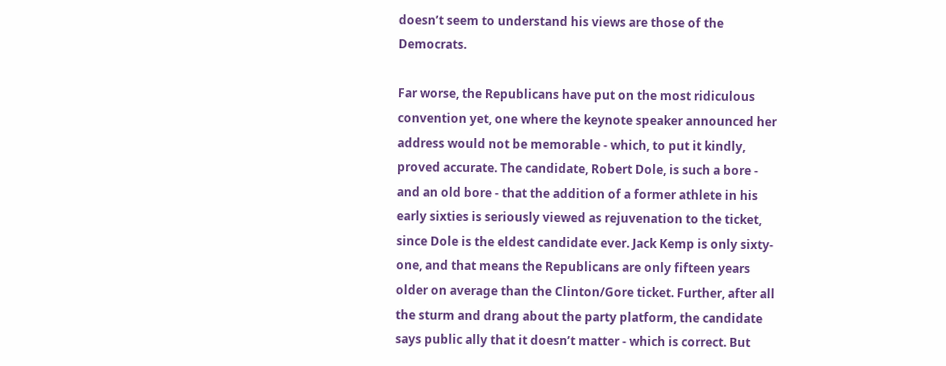doesn’t seem to understand his views are those of the Democrats.

Far worse, the Republicans have put on the most ridiculous convention yet, one where the keynote speaker announced her address would not be memorable - which, to put it kindly, proved accurate. The candidate, Robert Dole, is such a bore - and an old bore - that the addition of a former athlete in his early sixties is seriously viewed as rejuvenation to the ticket, since Dole is the eldest candidate ever. Jack Kemp is only sixty-one, and that means the Republicans are only fifteen years older on average than the Clinton/Gore ticket. Further, after all the sturm and drang about the party platform, the candidate says public ally that it doesn’t matter - which is correct. But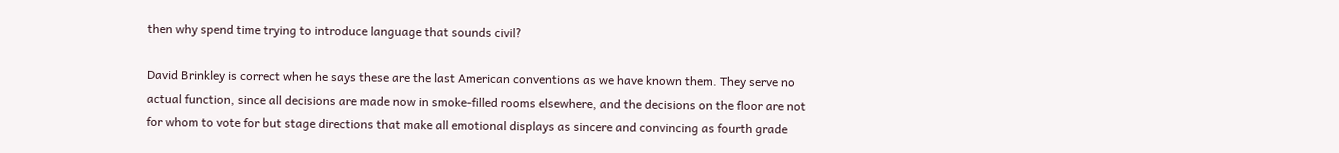then why spend time trying to introduce language that sounds civil?

David Brinkley is correct when he says these are the last American conventions as we have known them. They serve no actual function, since all decisions are made now in smoke-filled rooms elsewhere, and the decisions on the floor are not for whom to vote for but stage directions that make all emotional displays as sincere and convincing as fourth grade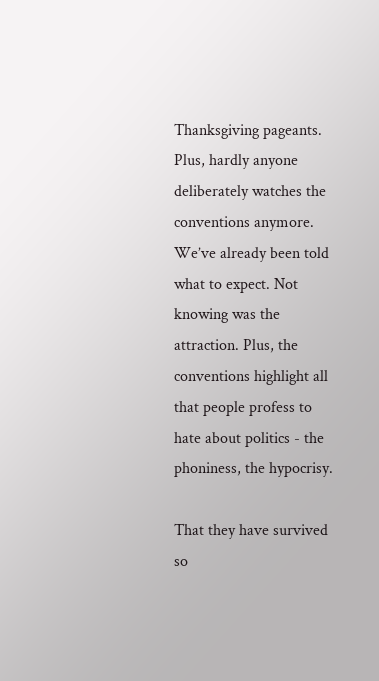Thanksgiving pageants. Plus, hardly anyone deliberately watches the conventions anymore. We’ve already been told what to expect. Not knowing was the attraction. Plus, the conventions highlight all that people profess to hate about politics - the phoniness, the hypocrisy.

That they have survived so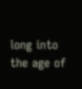long into the age of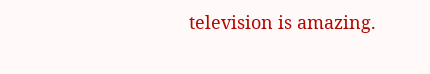television is amazing.